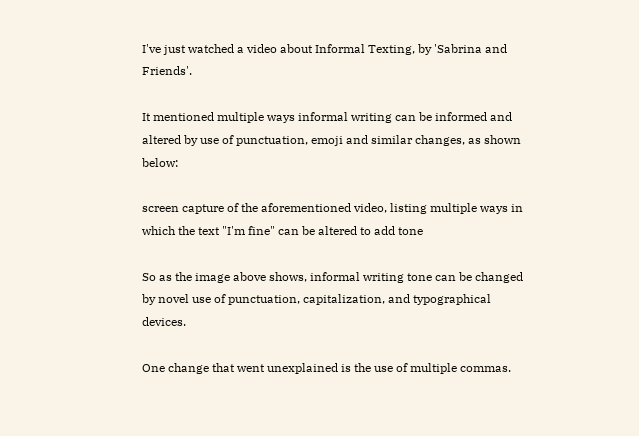I've just watched a video about Informal Texting, by 'Sabrina and Friends'.

It mentioned multiple ways informal writing can be informed and altered by use of punctuation, emoji and similar changes, as shown below:

screen capture of the aforementioned video, listing multiple ways in which the text "I'm fine" can be altered to add tone

So as the image above shows, informal writing tone can be changed by novel use of punctuation, capitalization, and typographical devices.

One change that went unexplained is the use of multiple commas.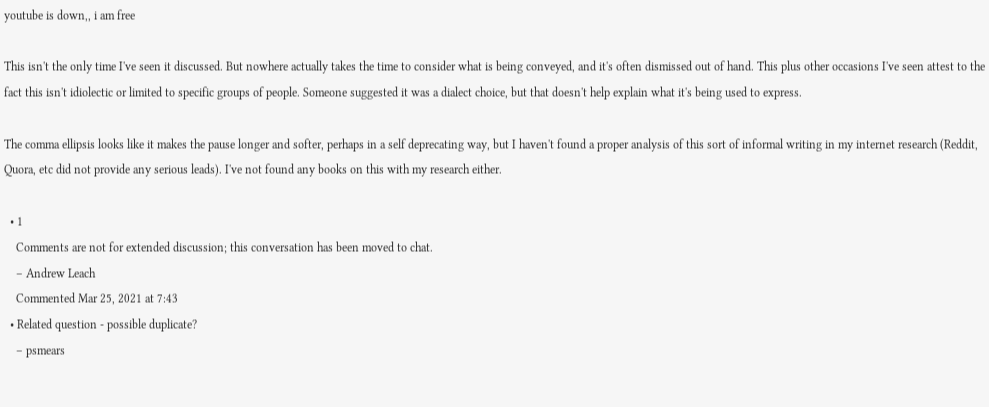youtube is down,, i am free

This isn't the only time I've seen it discussed. But nowhere actually takes the time to consider what is being conveyed, and it's often dismissed out of hand. This plus other occasions I've seen attest to the fact this isn't idiolectic or limited to specific groups of people. Someone suggested it was a dialect choice, but that doesn't help explain what it's being used to express.

The comma ellipsis looks like it makes the pause longer and softer, perhaps in a self deprecating way, but I haven't found a proper analysis of this sort of informal writing in my internet research (Reddit, Quora, etc did not provide any serious leads). I've not found any books on this with my research either.

  • 1
    Comments are not for extended discussion; this conversation has been moved to chat.
    – Andrew Leach
    Commented Mar 25, 2021 at 7:43
  • Related question - possible duplicate?
    – psmears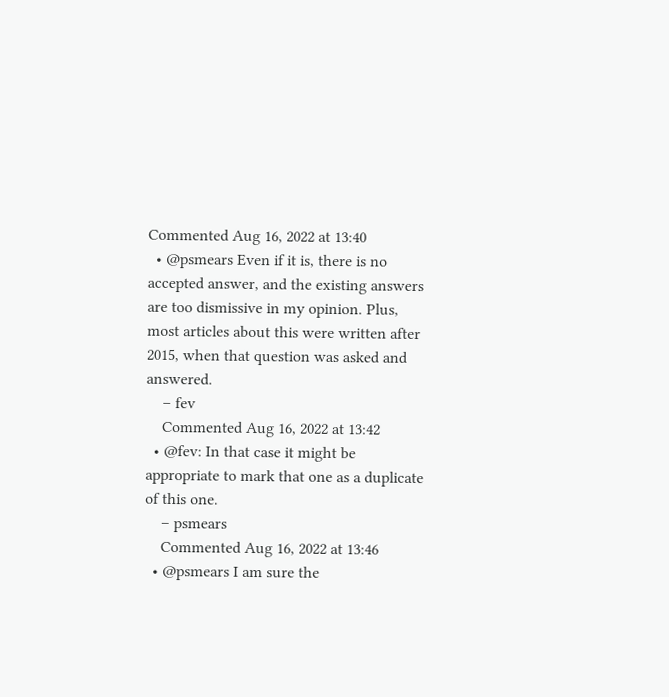Commented Aug 16, 2022 at 13:40
  • @psmears Even if it is, there is no accepted answer, and the existing answers are too dismissive in my opinion. Plus, most articles about this were written after 2015, when that question was asked and answered.
    – fev
    Commented Aug 16, 2022 at 13:42
  • @fev: In that case it might be appropriate to mark that one as a duplicate of this one.
    – psmears
    Commented Aug 16, 2022 at 13:46
  • @psmears I am sure the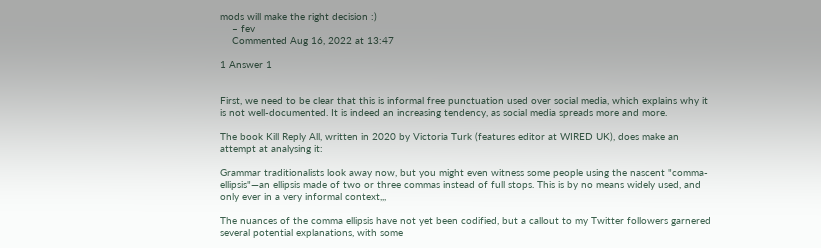mods will make the right decision :)
    – fev
    Commented Aug 16, 2022 at 13:47

1 Answer 1


First, we need to be clear that this is informal free punctuation used over social media, which explains why it is not well-documented. It is indeed an increasing tendency, as social media spreads more and more.

The book Kill Reply All, written in 2020 by Victoria Turk (features editor at WIRED UK), does make an attempt at analysing it:

Grammar traditionalists look away now, but you might even witness some people using the nascent "comma-ellipsis"—an ellipsis made of two or three commas instead of full stops. This is by no means widely used, and only ever in a very informal context,,,

The nuances of the comma ellipsis have not yet been codified, but a callout to my Twitter followers garnered several potential explanations, with some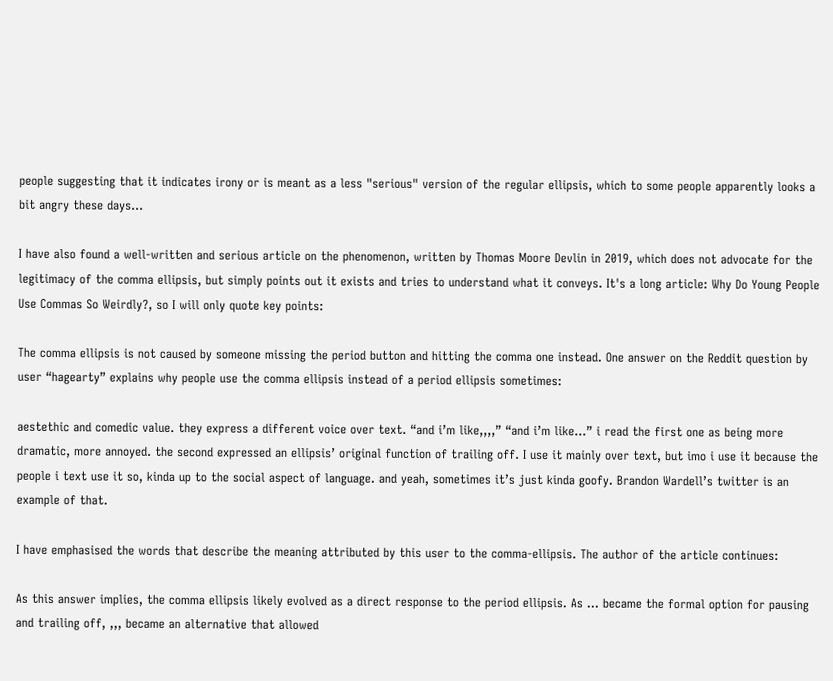people suggesting that it indicates irony or is meant as a less "serious" version of the regular ellipsis, which to some people apparently looks a bit angry these days...

I have also found a well-written and serious article on the phenomenon, written by Thomas Moore Devlin in 2019, which does not advocate for the legitimacy of the comma ellipsis, but simply points out it exists and tries to understand what it conveys. It's a long article: Why Do Young People Use Commas So Weirdly?, so I will only quote key points:

The comma ellipsis is not caused by someone missing the period button and hitting the comma one instead. One answer on the Reddit question by user “hagearty” explains why people use the comma ellipsis instead of a period ellipsis sometimes:

aestethic and comedic value. they express a different voice over text. “and i’m like,,,,” “and i’m like…” i read the first one as being more dramatic, more annoyed. the second expressed an ellipsis’ original function of trailing off. I use it mainly over text, but imo i use it because the people i text use it so, kinda up to the social aspect of language. and yeah, sometimes it’s just kinda goofy. Brandon Wardell’s twitter is an example of that.

I have emphasised the words that describe the meaning attributed by this user to the comma-ellipsis. The author of the article continues:

As this answer implies, the comma ellipsis likely evolved as a direct response to the period ellipsis. As ... became the formal option for pausing and trailing off, ,,, became an alternative that allowed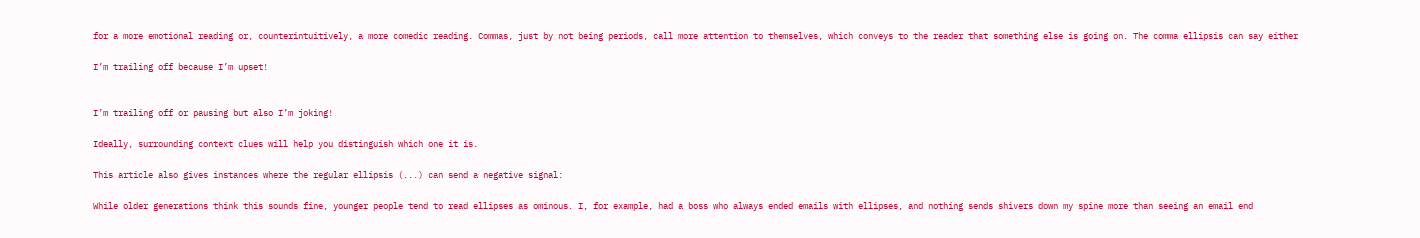for a more emotional reading or, counterintuitively, a more comedic reading. Commas, just by not being periods, call more attention to themselves, which conveys to the reader that something else is going on. The comma ellipsis can say either

I’m trailing off because I’m upset!


I’m trailing off or pausing but also I’m joking!

Ideally, surrounding context clues will help you distinguish which one it is.

This article also gives instances where the regular ellipsis (...) can send a negative signal:

While older generations think this sounds fine, younger people tend to read ellipses as ominous. I, for example, had a boss who always ended emails with ellipses, and nothing sends shivers down my spine more than seeing an email end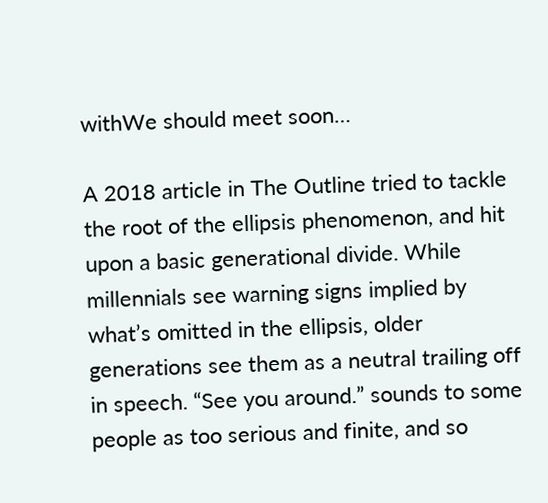withWe should meet soon…

A 2018 article in The Outline tried to tackle the root of the ellipsis phenomenon, and hit upon a basic generational divide. While millennials see warning signs implied by what’s omitted in the ellipsis, older generations see them as a neutral trailing off in speech. “See you around.” sounds to some people as too serious and finite, and so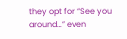they opt for “See you around…” even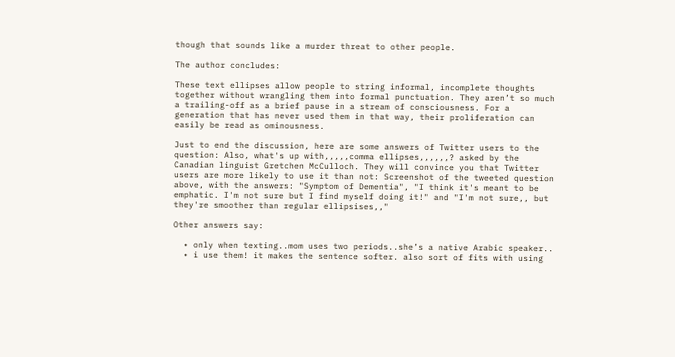though that sounds like a murder threat to other people.

The author concludes:

These text ellipses allow people to string informal, incomplete thoughts together without wrangling them into formal punctuation. They aren’t so much a trailing-off as a brief pause in a stream of consciousness. For a generation that has never used them in that way, their proliferation can easily be read as ominousness.

Just to end the discussion, here are some answers of Twitter users to the question: Also, what's up with,,,,,comma ellipses,,,,,,? asked by the Canadian linguist Gretchen McCulloch. They will convince you that Twitter users are more likely to use it than not: Screenshot of the tweeted question above, with the answers: "Symptom of Dementia", "I think it's meant to be emphatic. I'm not sure but I find myself doing it!" and "I'm not sure,, but they're smoother than regular ellipsises,,"

Other answers say:

  • only when texting..mom uses two periods..she’s a native Arabic speaker..
  • i use them! it makes the sentence softer. also sort of fits with using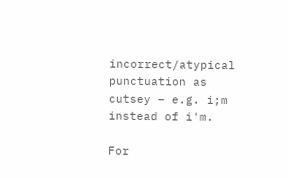incorrect/atypical punctuation as cutsey – e.g. i;m instead of i'm.

For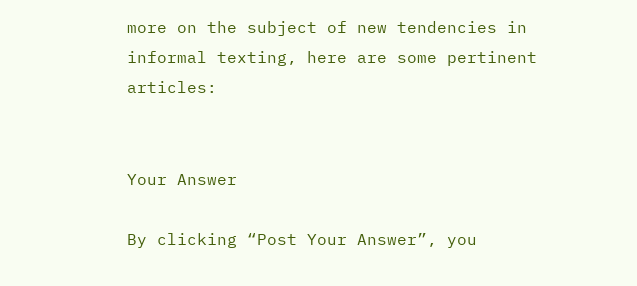more on the subject of new tendencies in informal texting, here are some pertinent articles:


Your Answer

By clicking “Post Your Answer”, you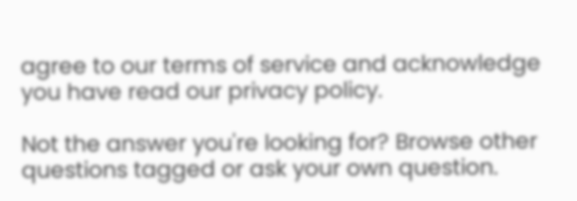agree to our terms of service and acknowledge you have read our privacy policy.

Not the answer you're looking for? Browse other questions tagged or ask your own question.